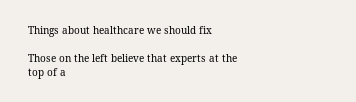Things about healthcare we should fix

Those on the left believe that experts at the top of a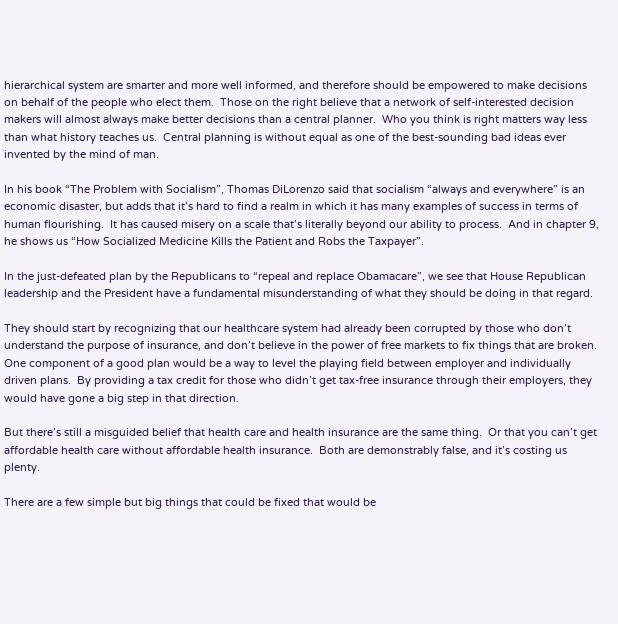hierarchical system are smarter and more well informed, and therefore should be empowered to make decisions on behalf of the people who elect them.  Those on the right believe that a network of self-interested decision makers will almost always make better decisions than a central planner.  Who you think is right matters way less than what history teaches us.  Central planning is without equal as one of the best-sounding bad ideas ever invented by the mind of man.

In his book “The Problem with Socialism”, Thomas DiLorenzo said that socialism “always and everywhere” is an economic disaster, but adds that it’s hard to find a realm in which it has many examples of success in terms of human flourishing.  It has caused misery on a scale that’s literally beyond our ability to process.  And in chapter 9, he shows us “How Socialized Medicine Kills the Patient and Robs the Taxpayer”.

In the just-defeated plan by the Republicans to “repeal and replace Obamacare”, we see that House Republican leadership and the President have a fundamental misunderstanding of what they should be doing in that regard.

They should start by recognizing that our healthcare system had already been corrupted by those who don’t understand the purpose of insurance, and don’t believe in the power of free markets to fix things that are broken.  One component of a good plan would be a way to level the playing field between employer and individually driven plans.  By providing a tax credit for those who didn’t get tax-free insurance through their employers, they would have gone a big step in that direction.

But there’s still a misguided belief that health care and health insurance are the same thing.  Or that you can’t get affordable health care without affordable health insurance.  Both are demonstrably false, and it’s costing us plenty.

There are a few simple but big things that could be fixed that would be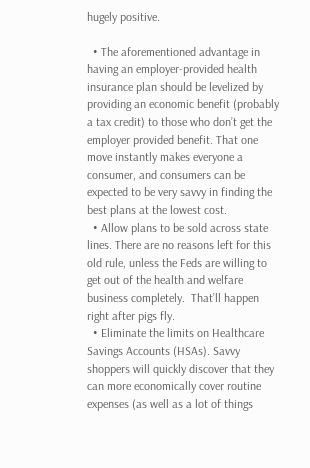hugely positive.

  • The aforementioned advantage in having an employer-provided health insurance plan should be levelized by providing an economic benefit (probably a tax credit) to those who don’t get the employer provided benefit. That one move instantly makes everyone a consumer, and consumers can be expected to be very savvy in finding the best plans at the lowest cost.
  • Allow plans to be sold across state lines. There are no reasons left for this old rule, unless the Feds are willing to get out of the health and welfare business completely.  That’ll happen right after pigs fly.
  • Eliminate the limits on Healthcare Savings Accounts (HSAs). Savvy shoppers will quickly discover that they can more economically cover routine expenses (as well as a lot of things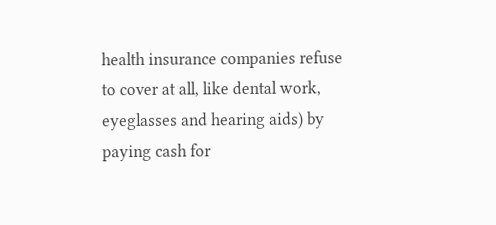health insurance companies refuse to cover at all, like dental work, eyeglasses and hearing aids) by paying cash for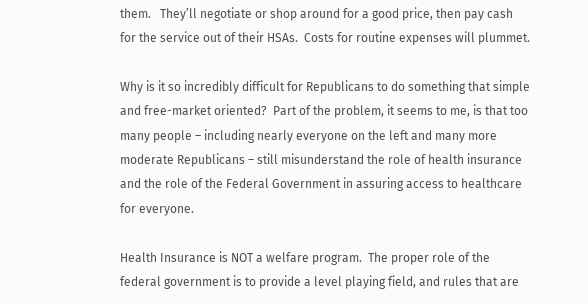them.   They’ll negotiate or shop around for a good price, then pay cash for the service out of their HSAs.  Costs for routine expenses will plummet.

Why is it so incredibly difficult for Republicans to do something that simple and free-market oriented?  Part of the problem, it seems to me, is that too many people – including nearly everyone on the left and many more moderate Republicans – still misunderstand the role of health insurance and the role of the Federal Government in assuring access to healthcare for everyone.

Health Insurance is NOT a welfare program.  The proper role of the federal government is to provide a level playing field, and rules that are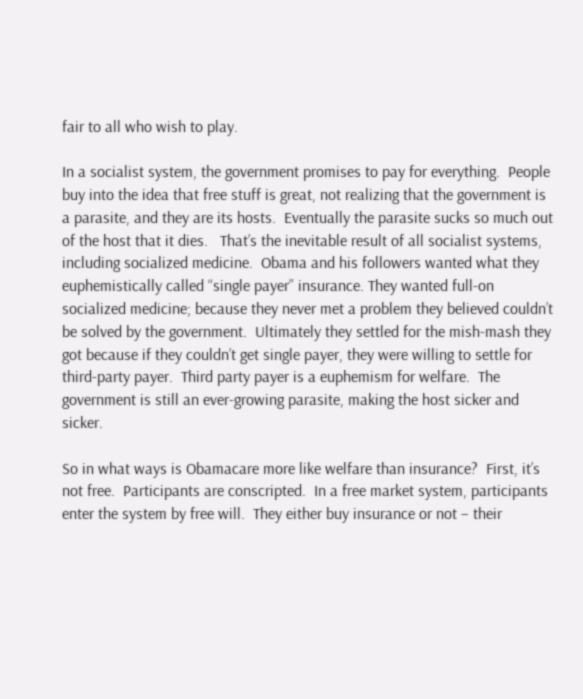fair to all who wish to play.

In a socialist system, the government promises to pay for everything.  People buy into the idea that free stuff is great, not realizing that the government is a parasite, and they are its hosts.  Eventually the parasite sucks so much out of the host that it dies.   That’s the inevitable result of all socialist systems, including socialized medicine.  Obama and his followers wanted what they euphemistically called “single payer” insurance. They wanted full-on socialized medicine; because they never met a problem they believed couldn’t be solved by the government.  Ultimately they settled for the mish-mash they got because if they couldn’t get single payer, they were willing to settle for third-party payer.  Third party payer is a euphemism for welfare.  The government is still an ever-growing parasite, making the host sicker and sicker.

So in what ways is Obamacare more like welfare than insurance?  First, it’s not free.  Participants are conscripted.  In a free market system, participants enter the system by free will.  They either buy insurance or not – their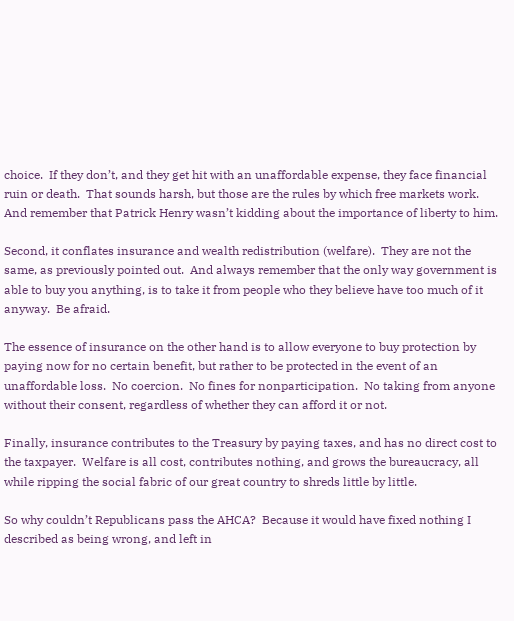choice.  If they don’t, and they get hit with an unaffordable expense, they face financial ruin or death.  That sounds harsh, but those are the rules by which free markets work.  And remember that Patrick Henry wasn’t kidding about the importance of liberty to him.

Second, it conflates insurance and wealth redistribution (welfare).  They are not the same, as previously pointed out.  And always remember that the only way government is able to buy you anything, is to take it from people who they believe have too much of it anyway.  Be afraid.

The essence of insurance on the other hand is to allow everyone to buy protection by paying now for no certain benefit, but rather to be protected in the event of an unaffordable loss.  No coercion.  No fines for nonparticipation.  No taking from anyone without their consent, regardless of whether they can afford it or not.

Finally, insurance contributes to the Treasury by paying taxes, and has no direct cost to the taxpayer.  Welfare is all cost, contributes nothing, and grows the bureaucracy, all while ripping the social fabric of our great country to shreds little by little.

So why couldn’t Republicans pass the AHCA?  Because it would have fixed nothing I described as being wrong, and left in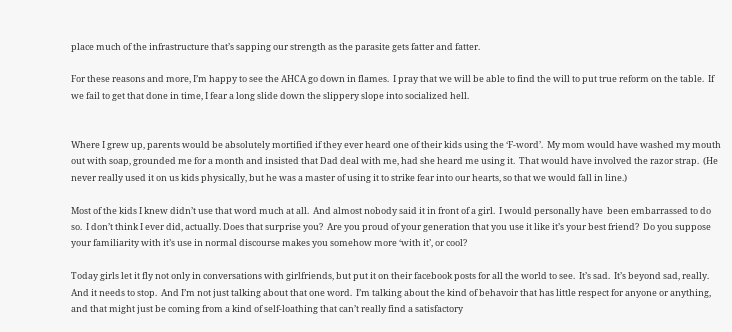place much of the infrastructure that’s sapping our strength as the parasite gets fatter and fatter.

For these reasons and more, I’m happy to see the AHCA go down in flames.  I pray that we will be able to find the will to put true reform on the table.  If we fail to get that done in time, I fear a long slide down the slippery slope into socialized hell.


Where I grew up, parents would be absolutely mortified if they ever heard one of their kids using the ‘F-word’.  My mom would have washed my mouth out with soap, grounded me for a month and insisted that Dad deal with me, had she heard me using it.  That would have involved the razor strap.  (He never really used it on us kids physically, but he was a master of using it to strike fear into our hearts, so that we would fall in line.)

Most of the kids I knew didn’t use that word much at all.  And almost nobody said it in front of a girl.  I would personally have  been embarrassed to do so.  I don’t think I ever did, actually. Does that surprise you?  Are you proud of your generation that you use it like it’s your best friend?  Do you suppose your familiarity with it’s use in normal discourse makes you somehow more ‘with it’, or cool?

Today girls let it fly not only in conversations with girlfriends, but put it on their facebook posts for all the world to see.  It’s sad.  It’s beyond sad, really.  And it needs to stop.  And I’m not just talking about that one word.  I’m talking about the kind of behavoir that has little respect for anyone or anything, and that might just be coming from a kind of self-loathing that can’t really find a satisfactory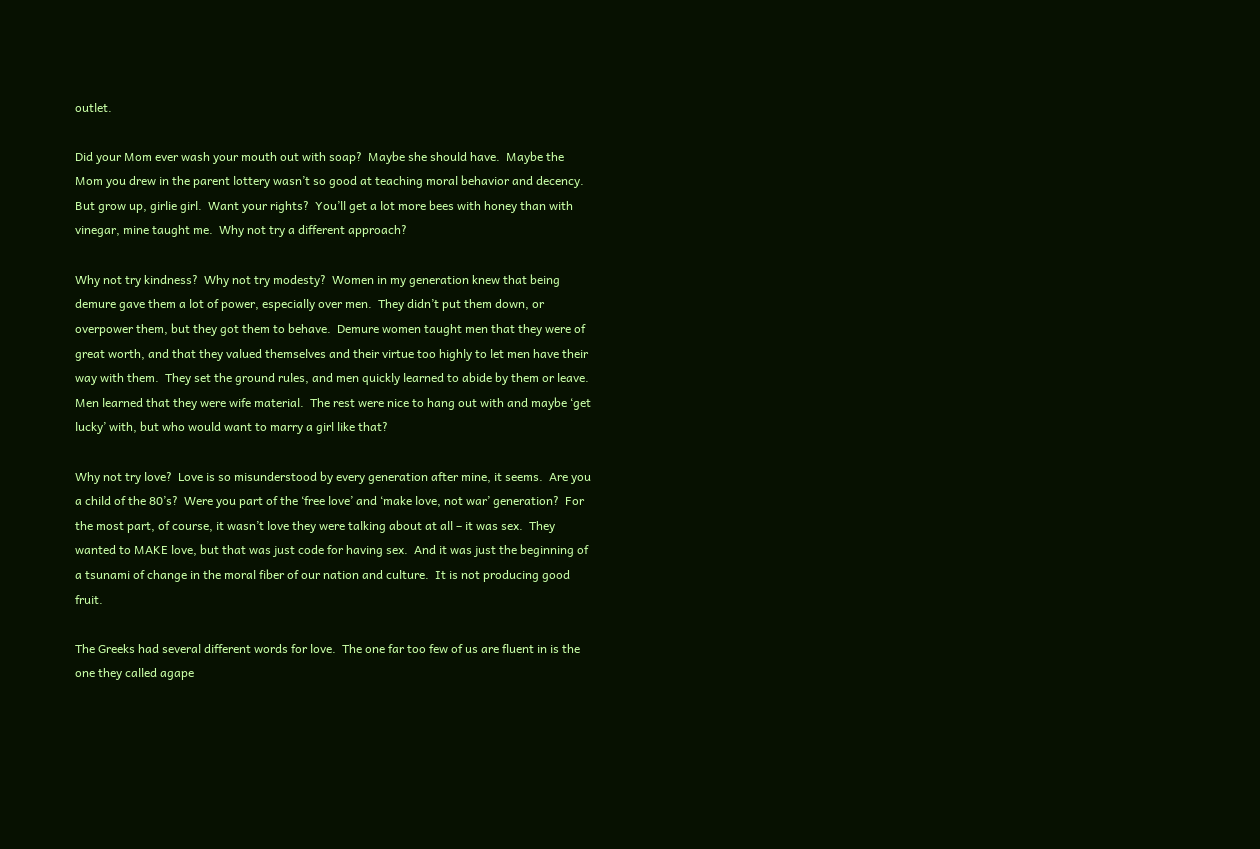outlet.

Did your Mom ever wash your mouth out with soap?  Maybe she should have.  Maybe the Mom you drew in the parent lottery wasn’t so good at teaching moral behavior and decency.  But grow up, girlie girl.  Want your rights?  You’ll get a lot more bees with honey than with vinegar, mine taught me.  Why not try a different approach?

Why not try kindness?  Why not try modesty?  Women in my generation knew that being demure gave them a lot of power, especially over men.  They didn’t put them down, or overpower them, but they got them to behave.  Demure women taught men that they were of great worth, and that they valued themselves and their virtue too highly to let men have their way with them.  They set the ground rules, and men quickly learned to abide by them or leave.  Men learned that they were wife material.  The rest were nice to hang out with and maybe ‘get lucky’ with, but who would want to marry a girl like that?

Why not try love?  Love is so misunderstood by every generation after mine, it seems.  Are you a child of the 80’s?  Were you part of the ‘free love’ and ‘make love, not war’ generation?  For the most part, of course, it wasn’t love they were talking about at all – it was sex.  They wanted to MAKE love, but that was just code for having sex.  And it was just the beginning of a tsunami of change in the moral fiber of our nation and culture.  It is not producing good fruit.

The Greeks had several different words for love.  The one far too few of us are fluent in is the one they called agape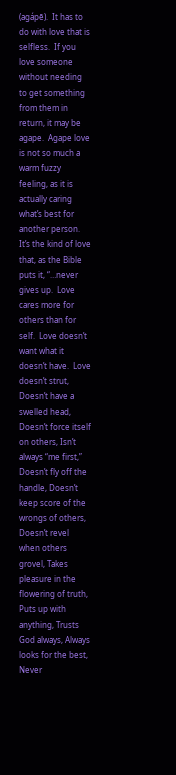(agápē).  It has to do with love that is selfless.  If you love someone without needing to get something from them in return, it may be agape.  Agape love is not so much a warm fuzzy feeling, as it is actually caring what’s best for another person.  It’s the kind of love that, as the Bible puts it, “…never gives up.  Love cares more for others than for self.  Love doesn’t want what it doesn’t have.  Love doesn’t strut, Doesn’t have a swelled head, Doesn’t force itself on others, Isn’t always “me first,” Doesn’t fly off the handle, Doesn’t keep score of the wrongs of others, Doesn’t revel when others grovel, Takes pleasure in the flowering of truth, Puts up with anything, Trusts God always, Always looks for the best, Never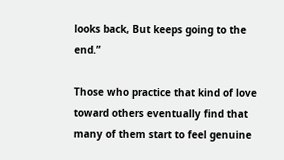looks back, But keeps going to the end.”

Those who practice that kind of love toward others eventually find that many of them start to feel genuine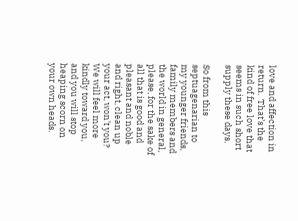love and affection in return.  That’s the kind of free love that seems in such short supply these days.

So from this septuagenarian to my younger friends, family members and the world in general, please, for the sake of all that is good and pleasant and noble and right, clean up your act, won’t you?  We will feel more kindly toward you, and you will stop heaping scorn on your own heads.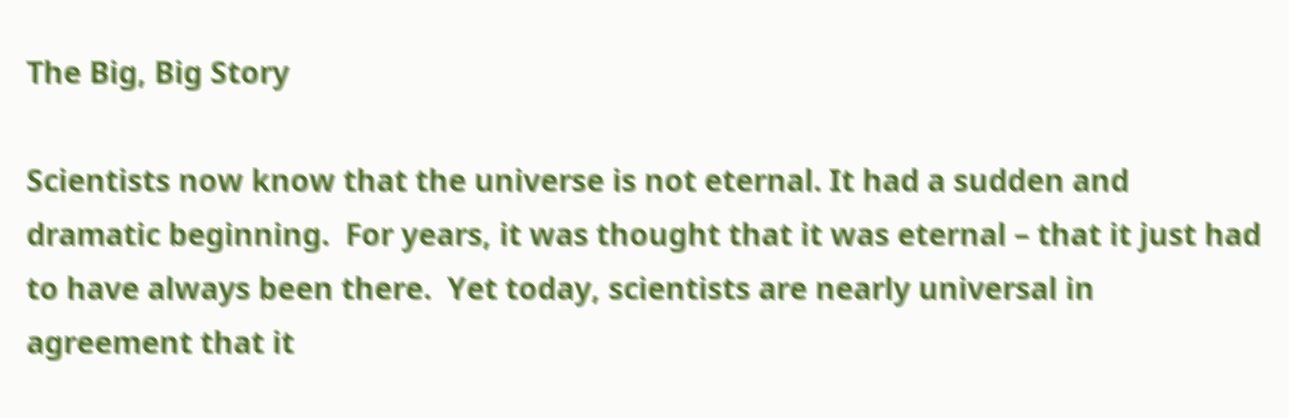The Big, Big Story

Scientists now know that the universe is not eternal. It had a sudden and dramatic beginning.  For years, it was thought that it was eternal – that it just had to have always been there.  Yet today, scientists are nearly universal in agreement that it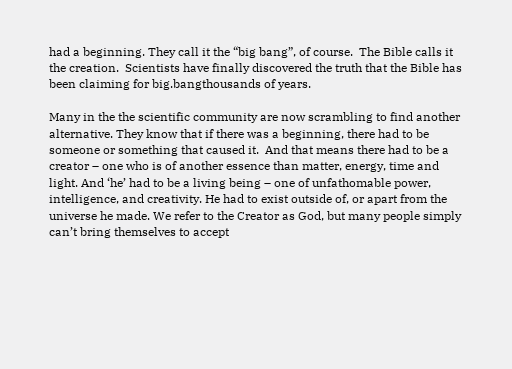had a beginning. They call it the “big bang”, of course.  The Bible calls it the creation.  Scientists have finally discovered the truth that the Bible has been claiming for big.bangthousands of years.

Many in the the scientific community are now scrambling to find another alternative. They know that if there was a beginning, there had to be someone or something that caused it.  And that means there had to be a creator – one who is of another essence than matter, energy, time and light. And ‘he’ had to be a living being – one of unfathomable power, intelligence, and creativity. He had to exist outside of, or apart from the universe he made. We refer to the Creator as God, but many people simply can’t bring themselves to accept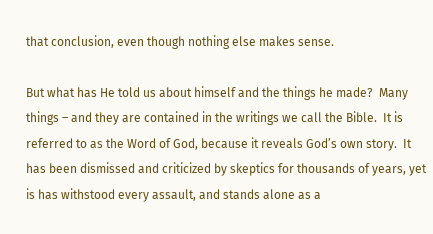that conclusion, even though nothing else makes sense.

But what has He told us about himself and the things he made?  Many things – and they are contained in the writings we call the Bible.  It is referred to as the Word of God, because it reveals God’s own story.  It has been dismissed and criticized by skeptics for thousands of years, yet is has withstood every assault, and stands alone as a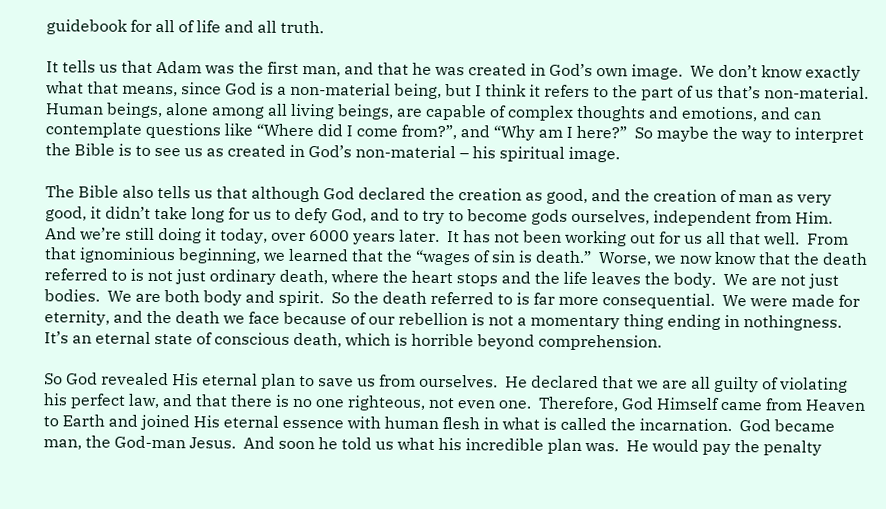guidebook for all of life and all truth.

It tells us that Adam was the first man, and that he was created in God’s own image.  We don’t know exactly what that means, since God is a non-material being, but I think it refers to the part of us that’s non-material.  Human beings, alone among all living beings, are capable of complex thoughts and emotions, and can contemplate questions like “Where did I come from?”, and “Why am I here?”  So maybe the way to interpret the Bible is to see us as created in God’s non-material – his spiritual image.

The Bible also tells us that although God declared the creation as good, and the creation of man as very good, it didn’t take long for us to defy God, and to try to become gods ourselves, independent from Him.  And we’re still doing it today, over 6000 years later.  It has not been working out for us all that well.  From that ignominious beginning, we learned that the “wages of sin is death.”  Worse, we now know that the death referred to is not just ordinary death, where the heart stops and the life leaves the body.  We are not just bodies.  We are both body and spirit.  So the death referred to is far more consequential.  We were made for eternity, and the death we face because of our rebellion is not a momentary thing ending in nothingness.  It’s an eternal state of conscious death, which is horrible beyond comprehension.

So God revealed His eternal plan to save us from ourselves.  He declared that we are all guilty of violating his perfect law, and that there is no one righteous, not even one.  Therefore, God Himself came from Heaven to Earth and joined His eternal essence with human flesh in what is called the incarnation.  God became man, the God-man Jesus.  And soon he told us what his incredible plan was.  He would pay the penalty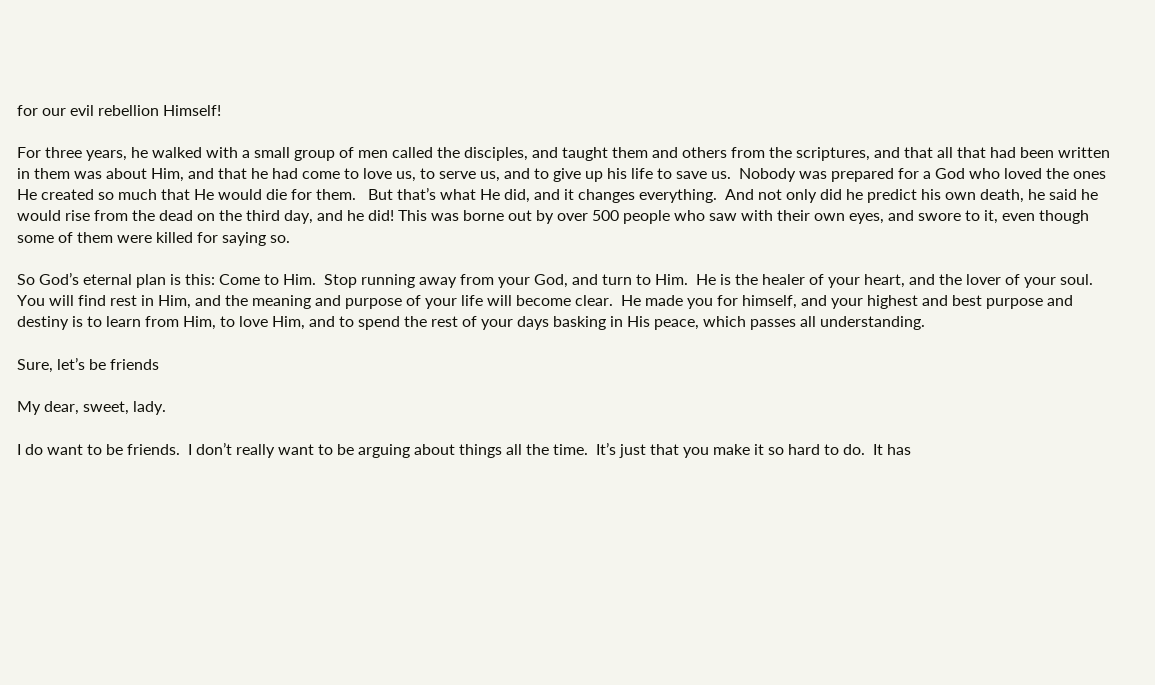for our evil rebellion Himself!

For three years, he walked with a small group of men called the disciples, and taught them and others from the scriptures, and that all that had been written in them was about Him, and that he had come to love us, to serve us, and to give up his life to save us.  Nobody was prepared for a God who loved the ones He created so much that He would die for them.   But that’s what He did, and it changes everything.  And not only did he predict his own death, he said he would rise from the dead on the third day, and he did! This was borne out by over 500 people who saw with their own eyes, and swore to it, even though some of them were killed for saying so.

So God’s eternal plan is this: Come to Him.  Stop running away from your God, and turn to Him.  He is the healer of your heart, and the lover of your soul.  You will find rest in Him, and the meaning and purpose of your life will become clear.  He made you for himself, and your highest and best purpose and destiny is to learn from Him, to love Him, and to spend the rest of your days basking in His peace, which passes all understanding.

Sure, let’s be friends

My dear, sweet, lady.

I do want to be friends.  I don’t really want to be arguing about things all the time.  It’s just that you make it so hard to do.  It has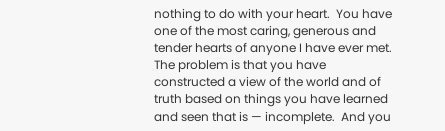nothing to do with your heart.  You have one of the most caring, generous and tender hearts of anyone I have ever met.  The problem is that you have constructed a view of the world and of truth based on things you have learned and seen that is — incomplete.  And you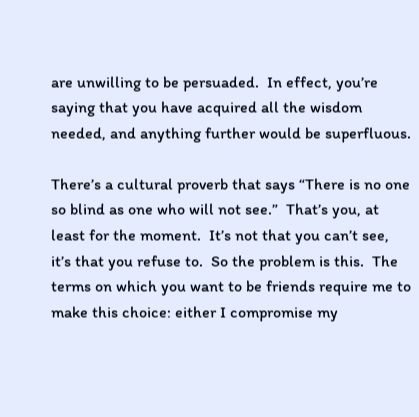are unwilling to be persuaded.  In effect, you’re saying that you have acquired all the wisdom needed, and anything further would be superfluous.

There’s a cultural proverb that says “There is no one so blind as one who will not see.”  That’s you, at least for the moment.  It’s not that you can’t see, it’s that you refuse to.  So the problem is this.  The terms on which you want to be friends require me to make this choice: either I compromise my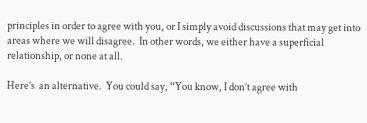principles in order to agree with you, or I simply avoid discussions that may get into areas where we will disagree.  In other words, we either have a superficial relationship, or none at all.

Here’s  an alternative.  You could say, “You know, I don’t agree with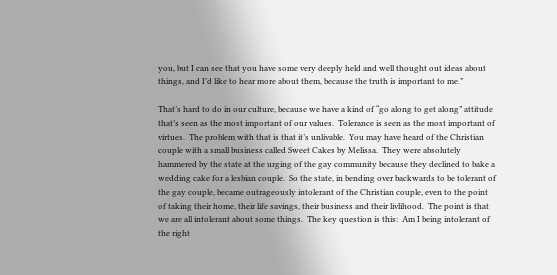you, but I can see that you have some very deeply held and well thought out ideas about things, and I’d like to hear more about them, because the truth is important to me.”

That’s hard to do in our culture, because we have a kind of “go along to get along” attitude that’s seen as the most important of our values.  Tolerance is seen as the most important of virtues.  The problem with that is that it’s unlivable.  You may have heard of the Christian couple with a small business called Sweet Cakes by Melissa.  They were absolutely hammered by the state at the urging of the gay community because they declined to bake a wedding cake for a lesbian couple.  So the state, in bending over backwards to be tolerant of the gay couple, became outrageously intolerant of the Christian couple, even to the point of taking their home, their life savings, their business and their livlihood.  The point is that we are all intolerant about some things.  The key question is this:  Am I being intolerant of the right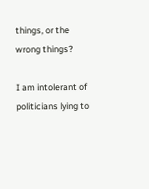things, or the wrong things?

I am intolerant of politicians lying to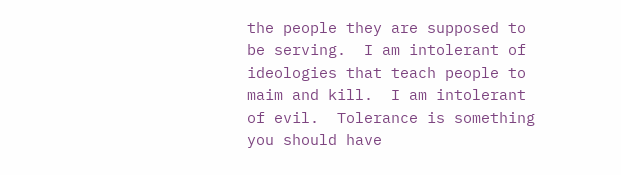the people they are supposed to be serving.  I am intolerant of ideologies that teach people to maim and kill.  I am intolerant of evil.  Tolerance is something you should have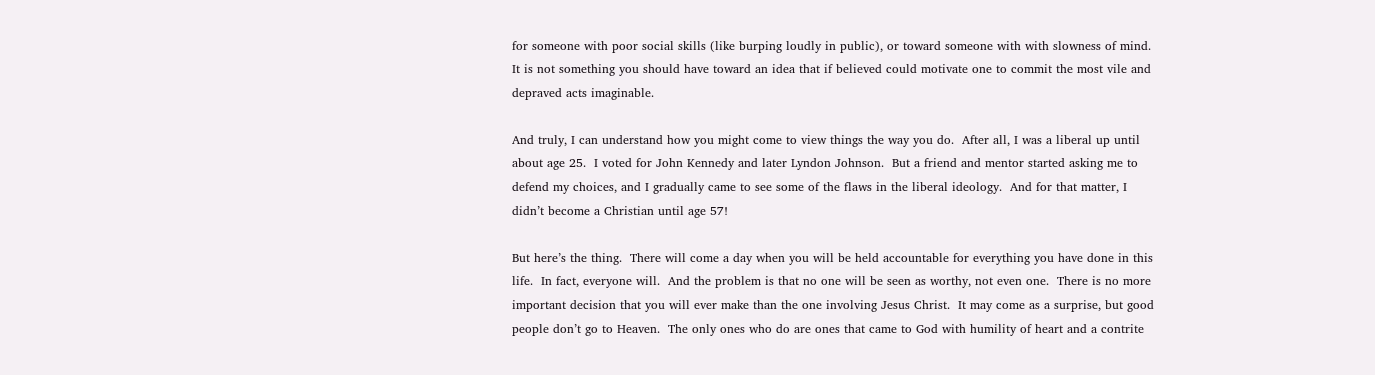for someone with poor social skills (like burping loudly in public), or toward someone with with slowness of mind.  It is not something you should have toward an idea that if believed could motivate one to commit the most vile and depraved acts imaginable.

And truly, I can understand how you might come to view things the way you do.  After all, I was a liberal up until about age 25.  I voted for John Kennedy and later Lyndon Johnson.  But a friend and mentor started asking me to defend my choices, and I gradually came to see some of the flaws in the liberal ideology.  And for that matter, I didn’t become a Christian until age 57!

But here’s the thing.  There will come a day when you will be held accountable for everything you have done in this life.  In fact, everyone will.  And the problem is that no one will be seen as worthy, not even one.  There is no more important decision that you will ever make than the one involving Jesus Christ.  It may come as a surprise, but good people don’t go to Heaven.  The only ones who do are ones that came to God with humility of heart and a contrite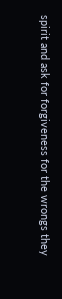spirit and ask for forgiveness for the wrongs they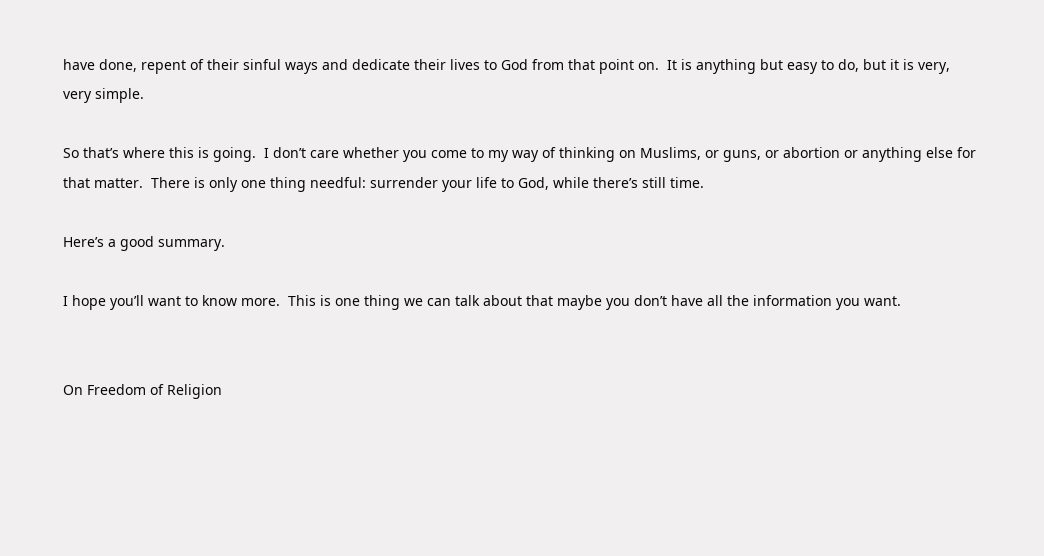have done, repent of their sinful ways and dedicate their lives to God from that point on.  It is anything but easy to do, but it is very, very simple.

So that’s where this is going.  I don’t care whether you come to my way of thinking on Muslims, or guns, or abortion or anything else for that matter.  There is only one thing needful: surrender your life to God, while there’s still time.

Here’s a good summary.

I hope you’ll want to know more.  This is one thing we can talk about that maybe you don’t have all the information you want.


On Freedom of Religion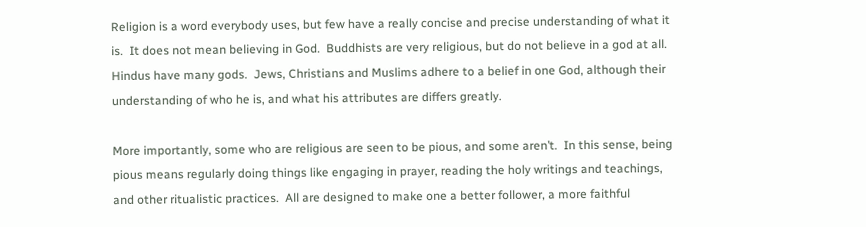Religion is a word everybody uses, but few have a really concise and precise understanding of what it is.  It does not mean believing in God.  Buddhists are very religious, but do not believe in a god at all.  Hindus have many gods.  Jews, Christians and Muslims adhere to a belief in one God, although their understanding of who he is, and what his attributes are differs greatly.

More importantly, some who are religious are seen to be pious, and some aren’t.  In this sense, being pious means regularly doing things like engaging in prayer, reading the holy writings and teachings, and other ritualistic practices.  All are designed to make one a better follower, a more faithful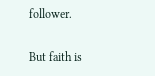follower.

But faith is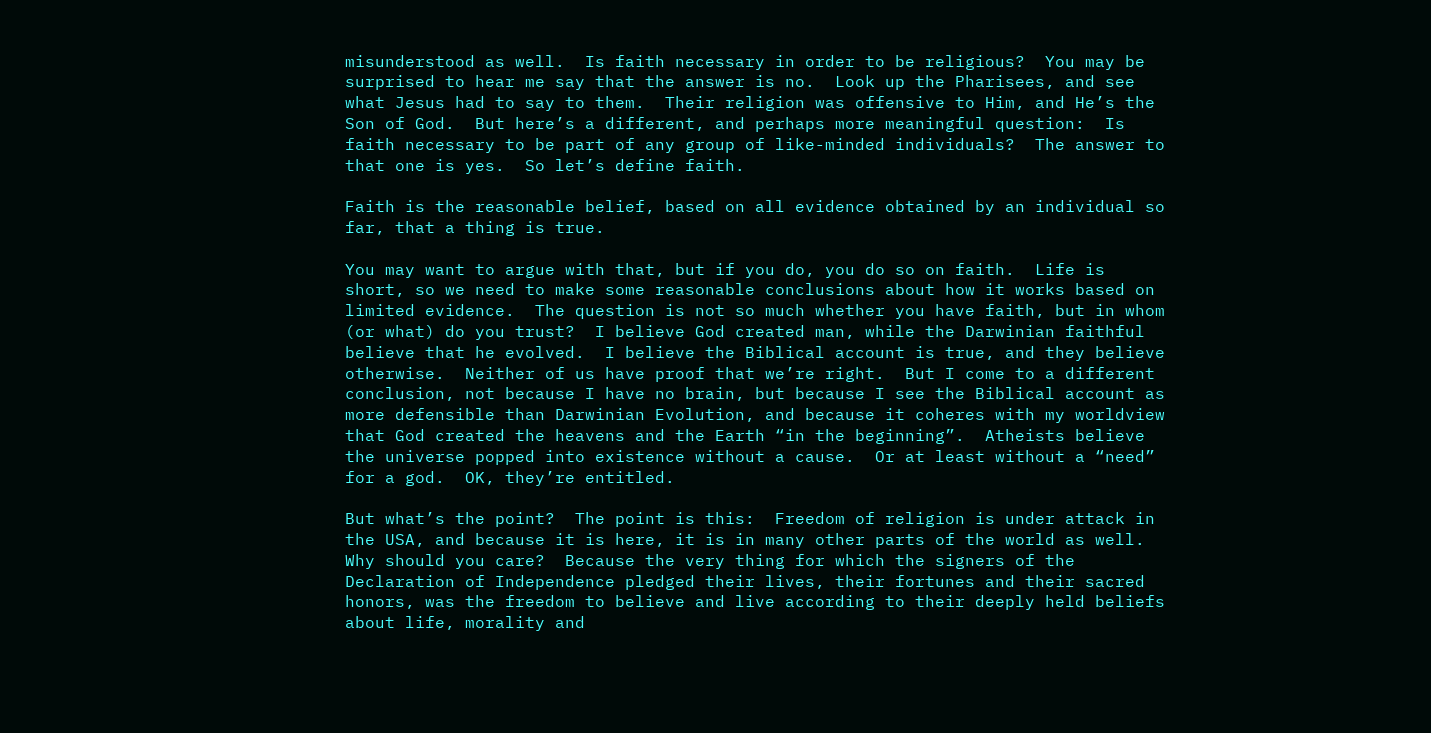misunderstood as well.  Is faith necessary in order to be religious?  You may be surprised to hear me say that the answer is no.  Look up the Pharisees, and see what Jesus had to say to them.  Their religion was offensive to Him, and He’s the Son of God.  But here’s a different, and perhaps more meaningful question:  Is faith necessary to be part of any group of like-minded individuals?  The answer to that one is yes.  So let’s define faith.

Faith is the reasonable belief, based on all evidence obtained by an individual so far, that a thing is true.

You may want to argue with that, but if you do, you do so on faith.  Life is short, so we need to make some reasonable conclusions about how it works based on limited evidence.  The question is not so much whether you have faith, but in whom (or what) do you trust?  I believe God created man, while the Darwinian faithful believe that he evolved.  I believe the Biblical account is true, and they believe otherwise.  Neither of us have proof that we’re right.  But I come to a different conclusion, not because I have no brain, but because I see the Biblical account as more defensible than Darwinian Evolution, and because it coheres with my worldview that God created the heavens and the Earth “in the beginning”.  Atheists believe the universe popped into existence without a cause.  Or at least without a “need” for a god.  OK, they’re entitled.

But what’s the point?  The point is this:  Freedom of religion is under attack in the USA, and because it is here, it is in many other parts of the world as well.  Why should you care?  Because the very thing for which the signers of the Declaration of Independence pledged their lives, their fortunes and their sacred honors, was the freedom to believe and live according to their deeply held beliefs about life, morality and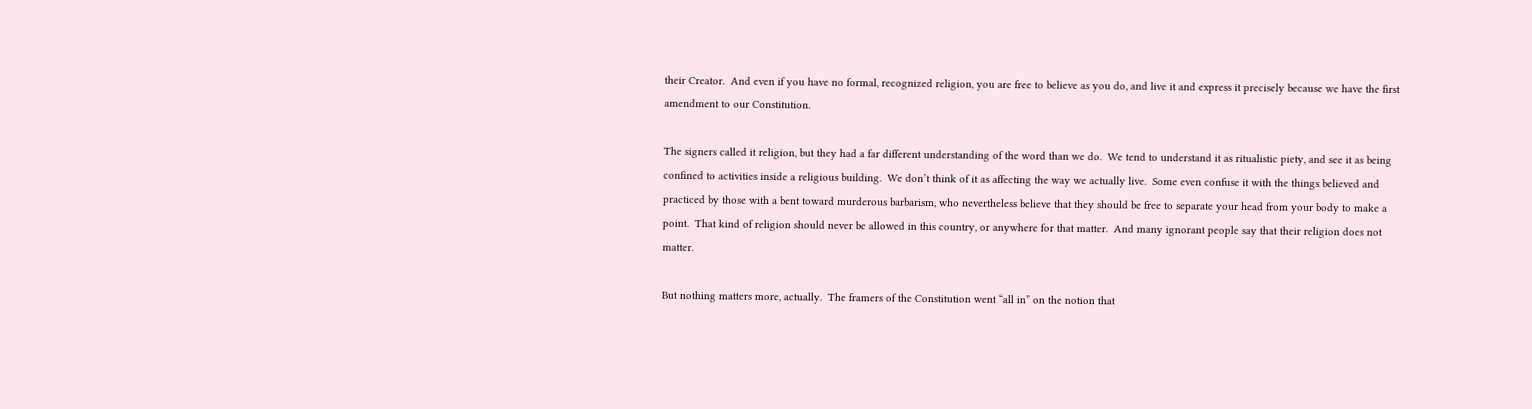their Creator.  And even if you have no formal, recognized religion, you are free to believe as you do, and live it and express it precisely because we have the first amendment to our Constitution.

The signers called it religion, but they had a far different understanding of the word than we do.  We tend to understand it as ritualistic piety, and see it as being confined to activities inside a religious building.  We don’t think of it as affecting the way we actually live.  Some even confuse it with the things believed and practiced by those with a bent toward murderous barbarism, who nevertheless believe that they should be free to separate your head from your body to make a point.  That kind of religion should never be allowed in this country, or anywhere for that matter.  And many ignorant people say that their religion does not matter.

But nothing matters more, actually.  The framers of the Constitution went “all in” on the notion that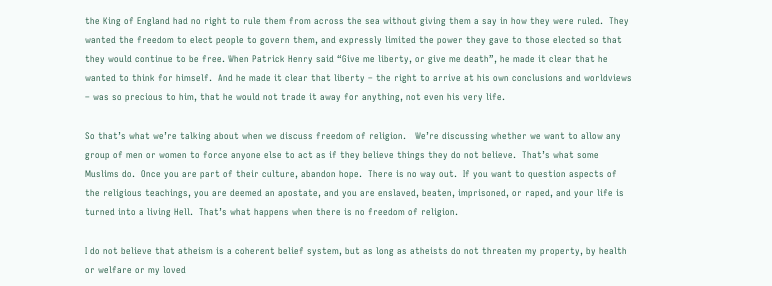the King of England had no right to rule them from across the sea without giving them a say in how they were ruled.  They wanted the freedom to elect people to govern them, and expressly limited the power they gave to those elected so that they would continue to be free. When Patrick Henry said “Give me liberty, or give me death”, he made it clear that he wanted to think for himself.  And he made it clear that liberty – the right to arrive at his own conclusions and worldviews – was so precious to him, that he would not trade it away for anything, not even his very life.

So that’s what we’re talking about when we discuss freedom of religion.   We’re discussing whether we want to allow any group of men or women to force anyone else to act as if they believe things they do not believe.  That’s what some Muslims do.  Once you are part of their culture, abandon hope.  There is no way out.  If you want to question aspects of the religious teachings, you are deemed an apostate, and you are enslaved, beaten, imprisoned, or raped, and your life is turned into a living Hell.  That’s what happens when there is no freedom of religion.

I do not believe that atheism is a coherent belief system, but as long as atheists do not threaten my property, by health or welfare or my loved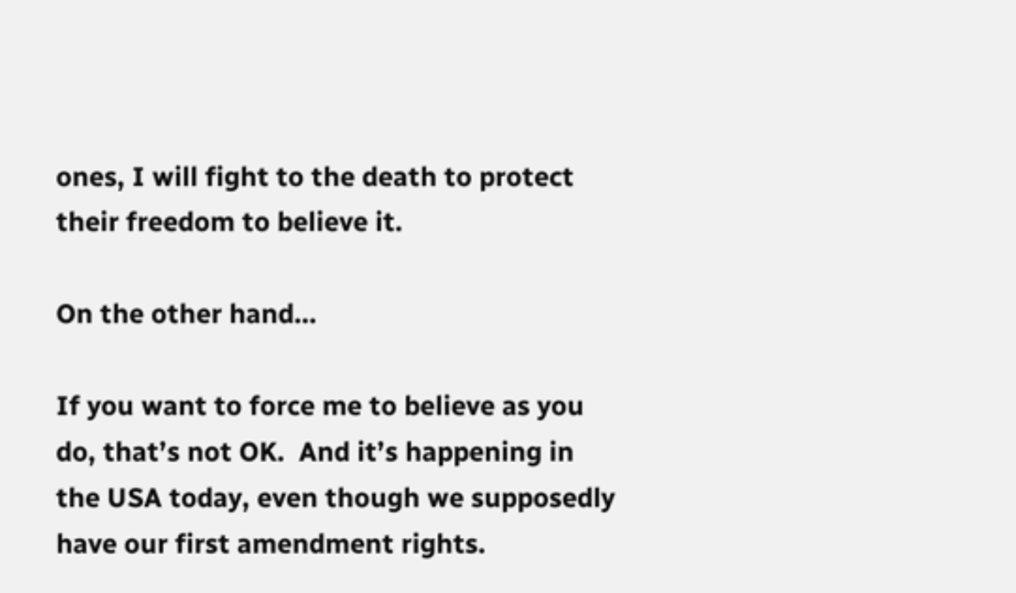ones, I will fight to the death to protect their freedom to believe it.

On the other hand…

If you want to force me to believe as you do, that’s not OK.  And it’s happening in the USA today, even though we supposedly have our first amendment rights.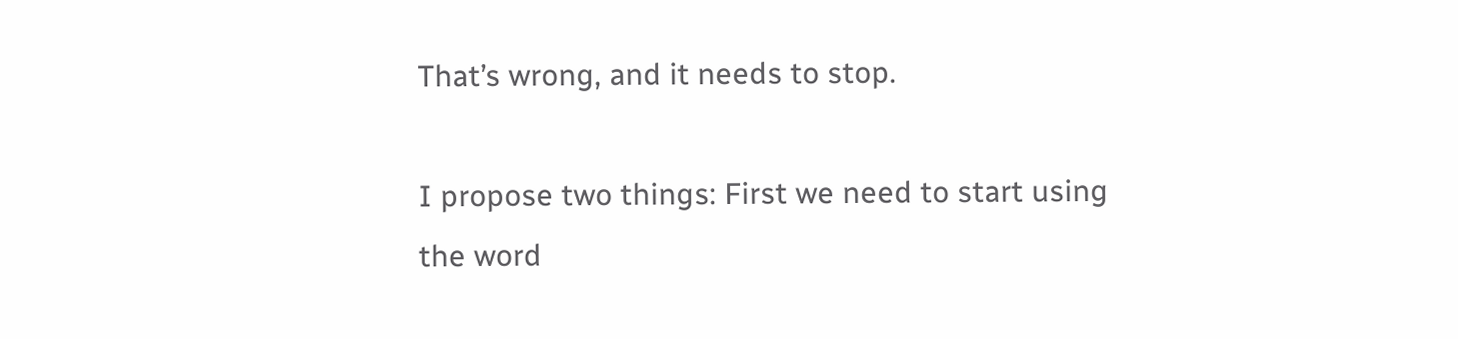That’s wrong, and it needs to stop.

I propose two things: First we need to start using the word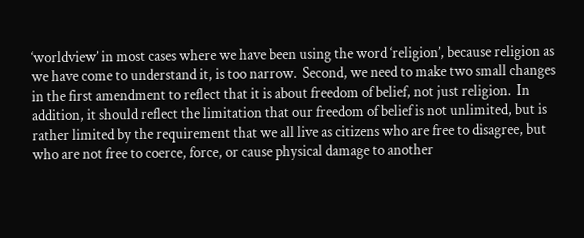‘worldview’ in most cases where we have been using the word ‘religion’, because religion as we have come to understand it, is too narrow.  Second, we need to make two small changes in the first amendment to reflect that it is about freedom of belief, not just religion.  In addition, it should reflect the limitation that our freedom of belief is not unlimited, but is rather limited by the requirement that we all live as citizens who are free to disagree, but who are not free to coerce, force, or cause physical damage to another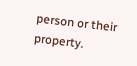person or their property.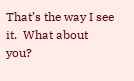That’s the way I see it.  What about you?